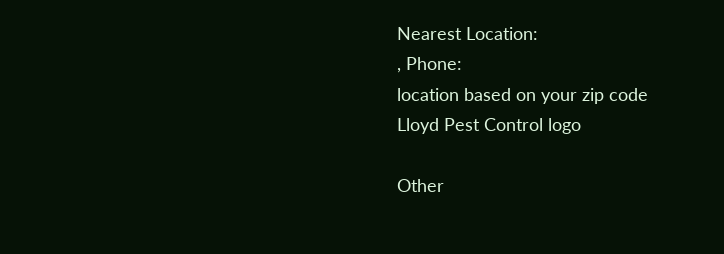Nearest Location:
, Phone:
location based on your zip code
Lloyd Pest Control logo

Other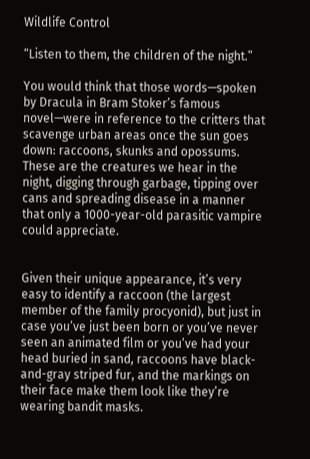Wildlife Control

“Listen to them, the children of the night.”

You would think that those words—spoken by Dracula in Bram Stoker’s famous novel—were in reference to the critters that scavenge urban areas once the sun goes down: raccoons, skunks and opossums. These are the creatures we hear in the night, digging through garbage, tipping over cans and spreading disease in a manner that only a 1000-year-old parasitic vampire could appreciate.


Given their unique appearance, it’s very easy to identify a raccoon (the largest member of the family procyonid), but just in case you’ve just been born or you’ve never seen an animated film or you’ve had your head buried in sand, raccoons have black-and-gray striped fur, and the markings on their face make them look like they’re wearing bandit masks.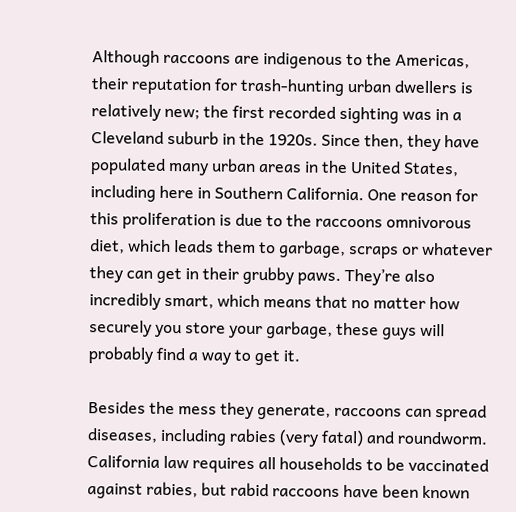Although raccoons are indigenous to the Americas, their reputation for trash-hunting urban dwellers is relatively new; the first recorded sighting was in a Cleveland suburb in the 1920s. Since then, they have populated many urban areas in the United States, including here in Southern California. One reason for this proliferation is due to the raccoons omnivorous diet, which leads them to garbage, scraps or whatever they can get in their grubby paws. They’re also incredibly smart, which means that no matter how securely you store your garbage, these guys will probably find a way to get it.

Besides the mess they generate, raccoons can spread diseases, including rabies (very fatal) and roundworm. California law requires all households to be vaccinated against rabies, but rabid raccoons have been known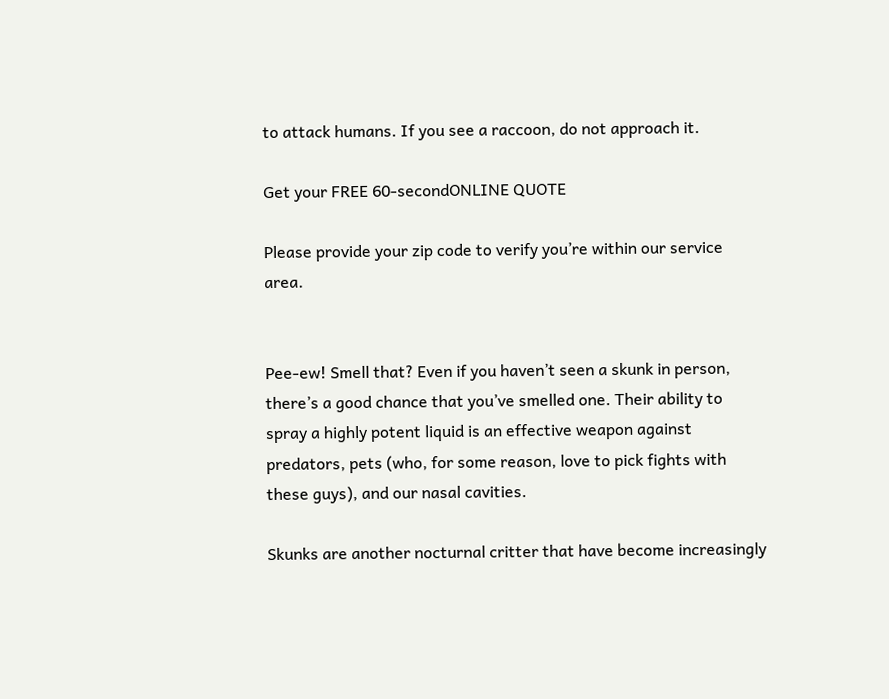to attack humans. If you see a raccoon, do not approach it.

Get your FREE 60-secondONLINE QUOTE

Please provide your zip code to verify you’re within our service area.


Pee-ew! Smell that? Even if you haven’t seen a skunk in person, there’s a good chance that you’ve smelled one. Their ability to spray a highly potent liquid is an effective weapon against predators, pets (who, for some reason, love to pick fights with these guys), and our nasal cavities.

Skunks are another nocturnal critter that have become increasingly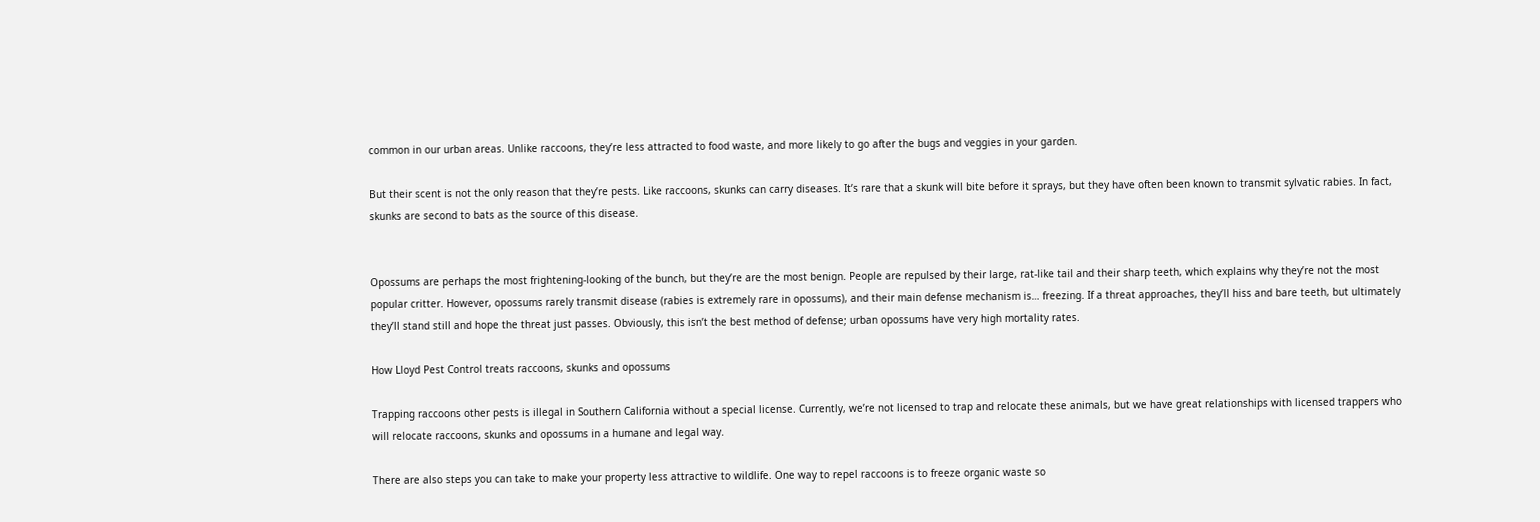common in our urban areas. Unlike raccoons, they’re less attracted to food waste, and more likely to go after the bugs and veggies in your garden.

But their scent is not the only reason that they’re pests. Like raccoons, skunks can carry diseases. It’s rare that a skunk will bite before it sprays, but they have often been known to transmit sylvatic rabies. In fact, skunks are second to bats as the source of this disease.


Opossums are perhaps the most frightening-looking of the bunch, but they’re are the most benign. People are repulsed by their large, rat-like tail and their sharp teeth, which explains why they’re not the most popular critter. However, opossums rarely transmit disease (rabies is extremely rare in opossums), and their main defense mechanism is… freezing. If a threat approaches, they’ll hiss and bare teeth, but ultimately they’ll stand still and hope the threat just passes. Obviously, this isn’t the best method of defense; urban opossums have very high mortality rates.

How Lloyd Pest Control treats raccoons, skunks and opossums

Trapping raccoons other pests is illegal in Southern California without a special license. Currently, we’re not licensed to trap and relocate these animals, but we have great relationships with licensed trappers who will relocate raccoons, skunks and opossums in a humane and legal way.

There are also steps you can take to make your property less attractive to wildlife. One way to repel raccoons is to freeze organic waste so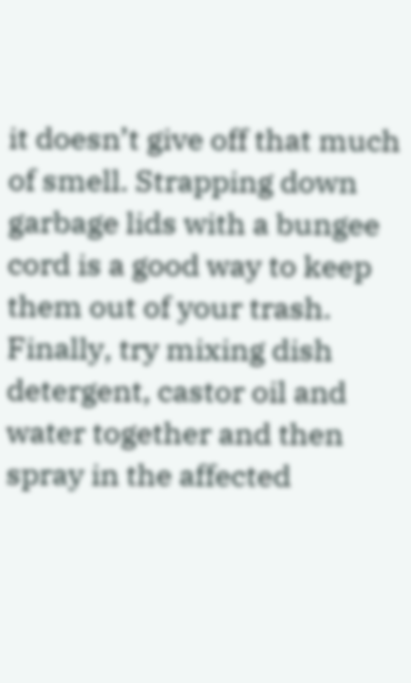it doesn’t give off that much of smell. Strapping down garbage lids with a bungee cord is a good way to keep them out of your trash. Finally, try mixing dish detergent, castor oil and water together and then spray in the affected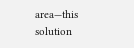area—this solution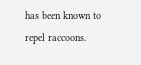has been known to repel raccoons.